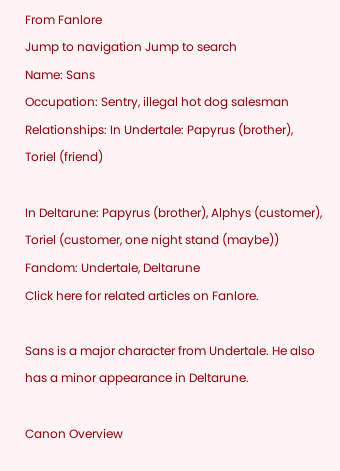From Fanlore
Jump to navigation Jump to search
Name: Sans
Occupation: Sentry, illegal hot dog salesman
Relationships: In Undertale: Papyrus (brother), Toriel (friend)

In Deltarune: Papyrus (brother), Alphys (customer), Toriel (customer, one night stand (maybe))
Fandom: Undertale, Deltarune
Click here for related articles on Fanlore.

Sans is a major character from Undertale. He also has a minor appearance in Deltarune.

Canon Overview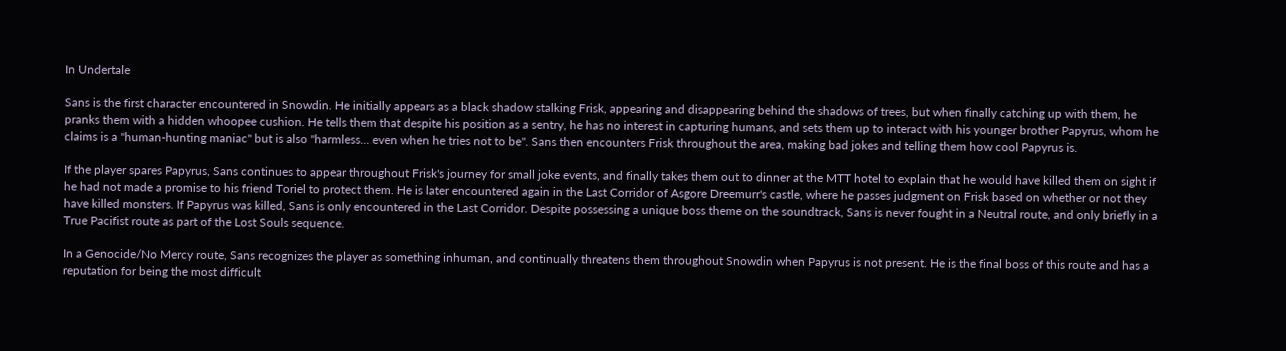In Undertale

Sans is the first character encountered in Snowdin. He initially appears as a black shadow stalking Frisk, appearing and disappearing behind the shadows of trees, but when finally catching up with them, he pranks them with a hidden whoopee cushion. He tells them that despite his position as a sentry, he has no interest in capturing humans, and sets them up to interact with his younger brother Papyrus, whom he claims is a "human-hunting maniac" but is also "harmless... even when he tries not to be". Sans then encounters Frisk throughout the area, making bad jokes and telling them how cool Papyrus is.

If the player spares Papyrus, Sans continues to appear throughout Frisk's journey for small joke events, and finally takes them out to dinner at the MTT hotel to explain that he would have killed them on sight if he had not made a promise to his friend Toriel to protect them. He is later encountered again in the Last Corridor of Asgore Dreemurr's castle, where he passes judgment on Frisk based on whether or not they have killed monsters. If Papyrus was killed, Sans is only encountered in the Last Corridor. Despite possessing a unique boss theme on the soundtrack, Sans is never fought in a Neutral route, and only briefly in a True Pacifist route as part of the Lost Souls sequence.

In a Genocide/No Mercy route, Sans recognizes the player as something inhuman, and continually threatens them throughout Snowdin when Papyrus is not present. He is the final boss of this route and has a reputation for being the most difficult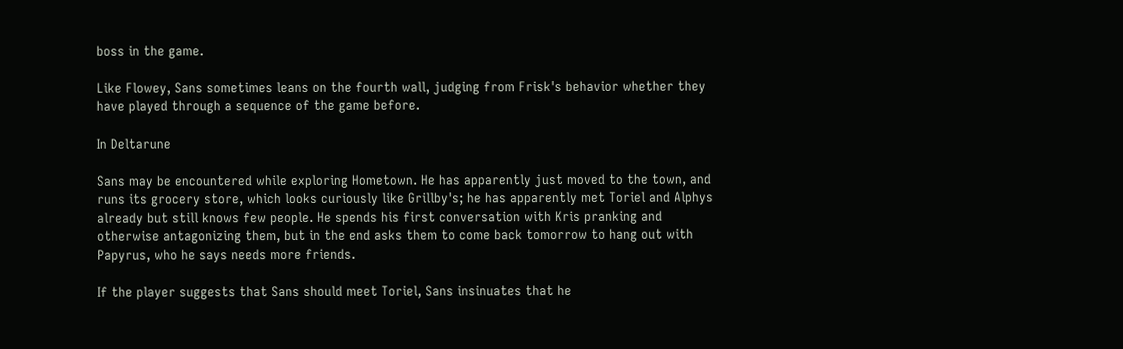boss in the game.

Like Flowey, Sans sometimes leans on the fourth wall, judging from Frisk's behavior whether they have played through a sequence of the game before.

In Deltarune

Sans may be encountered while exploring Hometown. He has apparently just moved to the town, and runs its grocery store, which looks curiously like Grillby's; he has apparently met Toriel and Alphys already but still knows few people. He spends his first conversation with Kris pranking and otherwise antagonizing them, but in the end asks them to come back tomorrow to hang out with Papyrus, who he says needs more friends.

If the player suggests that Sans should meet Toriel, Sans insinuates that he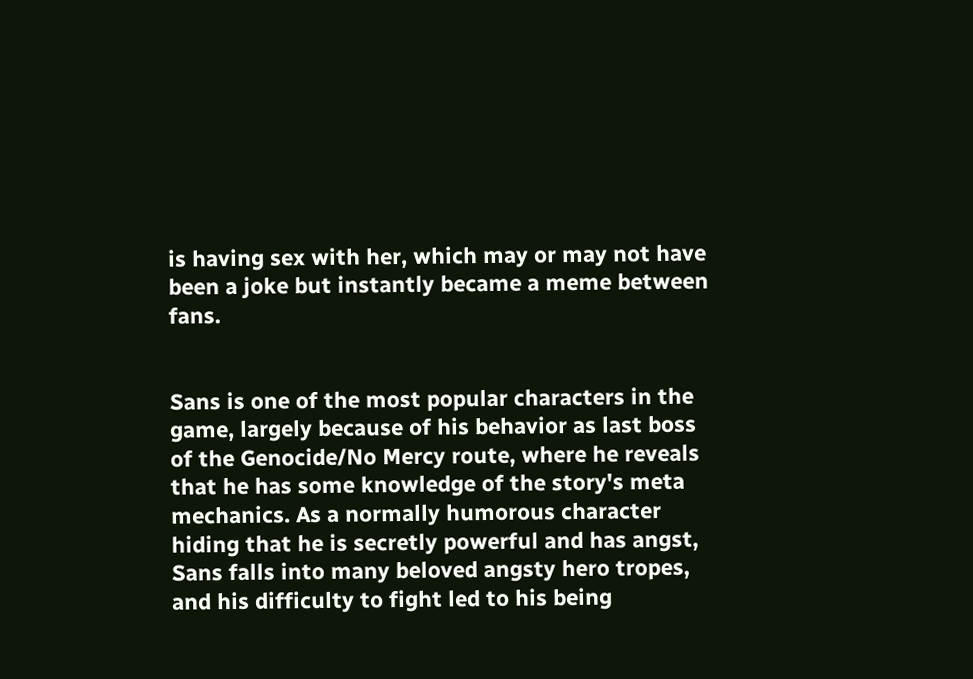is having sex with her, which may or may not have been a joke but instantly became a meme between fans.


Sans is one of the most popular characters in the game, largely because of his behavior as last boss of the Genocide/No Mercy route, where he reveals that he has some knowledge of the story's meta mechanics. As a normally humorous character hiding that he is secretly powerful and has angst, Sans falls into many beloved angsty hero tropes, and his difficulty to fight led to his being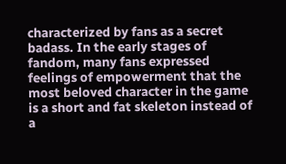characterized by fans as a secret badass. In the early stages of fandom, many fans expressed feelings of empowerment that the most beloved character in the game is a short and fat skeleton instead of a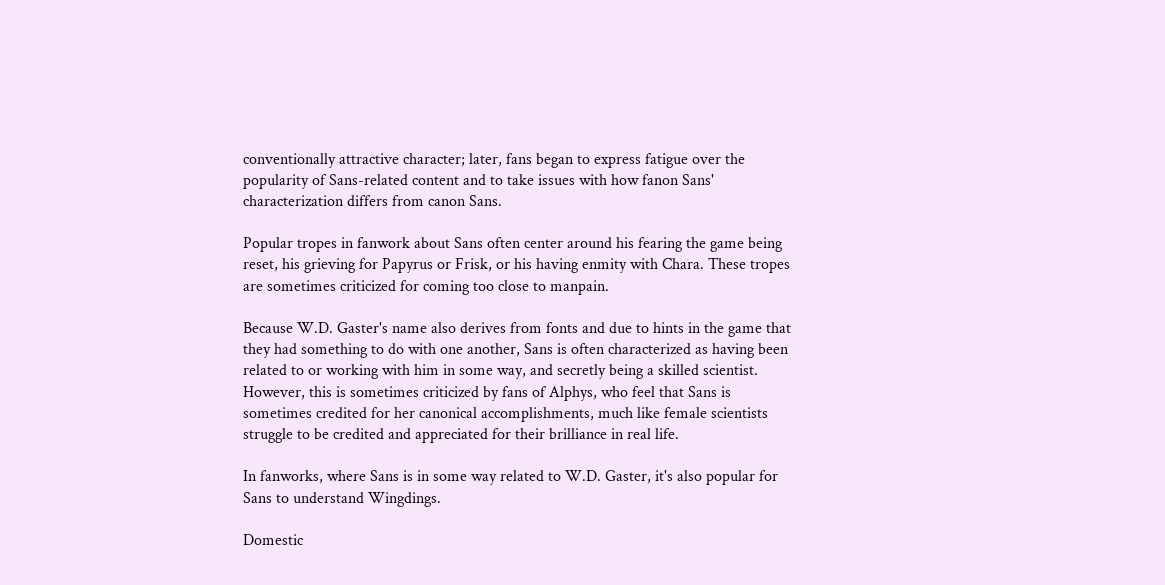conventionally attractive character; later, fans began to express fatigue over the popularity of Sans-related content and to take issues with how fanon Sans' characterization differs from canon Sans.

Popular tropes in fanwork about Sans often center around his fearing the game being reset, his grieving for Papyrus or Frisk, or his having enmity with Chara. These tropes are sometimes criticized for coming too close to manpain.

Because W.D. Gaster's name also derives from fonts and due to hints in the game that they had something to do with one another, Sans is often characterized as having been related to or working with him in some way, and secretly being a skilled scientist. However, this is sometimes criticized by fans of Alphys, who feel that Sans is sometimes credited for her canonical accomplishments, much like female scientists struggle to be credited and appreciated for their brilliance in real life.

In fanworks, where Sans is in some way related to W.D. Gaster, it's also popular for Sans to understand Wingdings.

Domestic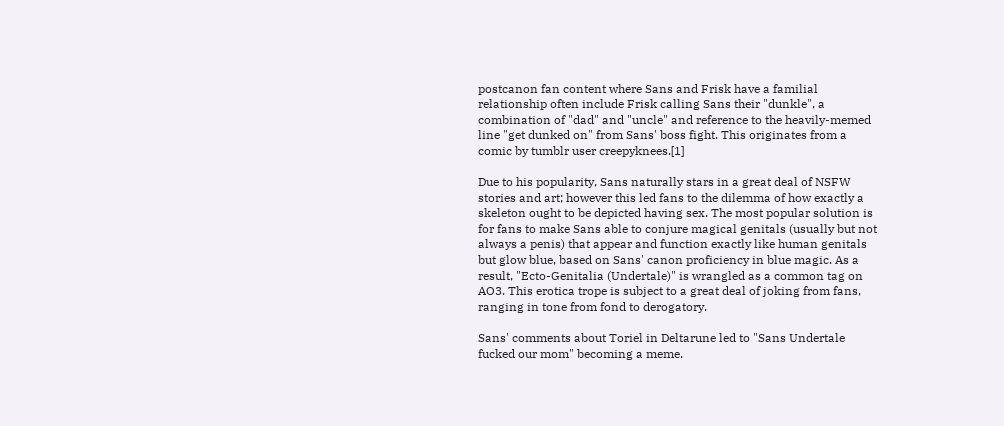postcanon fan content where Sans and Frisk have a familial relationship often include Frisk calling Sans their "dunkle", a combination of "dad" and "uncle" and reference to the heavily-memed line "get dunked on" from Sans' boss fight. This originates from a comic by tumblr user creepyknees.[1]

Due to his popularity, Sans naturally stars in a great deal of NSFW stories and art; however this led fans to the dilemma of how exactly a skeleton ought to be depicted having sex. The most popular solution is for fans to make Sans able to conjure magical genitals (usually but not always a penis) that appear and function exactly like human genitals but glow blue, based on Sans' canon proficiency in blue magic. As a result, "Ecto-Genitalia (Undertale)" is wrangled as a common tag on AO3. This erotica trope is subject to a great deal of joking from fans, ranging in tone from fond to derogatory.

Sans' comments about Toriel in Deltarune led to "Sans Undertale fucked our mom" becoming a meme.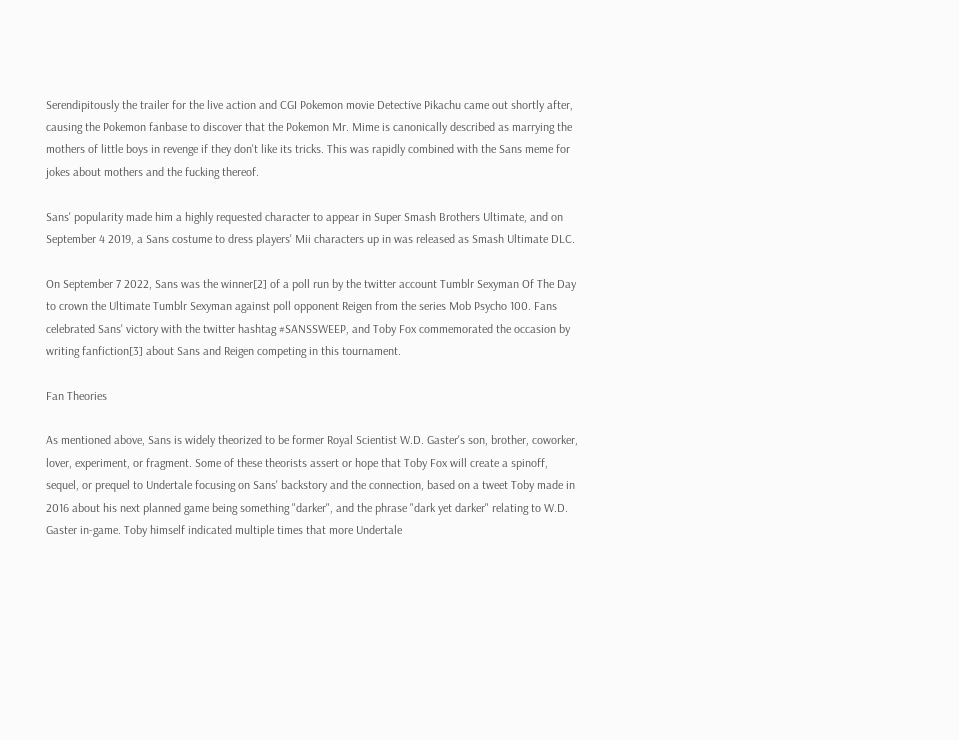Serendipitously the trailer for the live action and CGI Pokemon movie Detective Pikachu came out shortly after, causing the Pokemon fanbase to discover that the Pokemon Mr. Mime is canonically described as marrying the mothers of little boys in revenge if they don't like its tricks. This was rapidly combined with the Sans meme for jokes about mothers and the fucking thereof.

Sans' popularity made him a highly requested character to appear in Super Smash Brothers Ultimate, and on September 4 2019, a Sans costume to dress players' Mii characters up in was released as Smash Ultimate DLC.

On September 7 2022, Sans was the winner[2] of a poll run by the twitter account Tumblr Sexyman Of The Day to crown the Ultimate Tumblr Sexyman against poll opponent Reigen from the series Mob Psycho 100. Fans celebrated Sans' victory with the twitter hashtag #SANSSWEEP, and Toby Fox commemorated the occasion by writing fanfiction[3] about Sans and Reigen competing in this tournament.

Fan Theories

As mentioned above, Sans is widely theorized to be former Royal Scientist W.D. Gaster's son, brother, coworker, lover, experiment, or fragment. Some of these theorists assert or hope that Toby Fox will create a spinoff, sequel, or prequel to Undertale focusing on Sans' backstory and the connection, based on a tweet Toby made in 2016 about his next planned game being something "darker", and the phrase "dark yet darker" relating to W.D. Gaster in-game. Toby himself indicated multiple times that more Undertale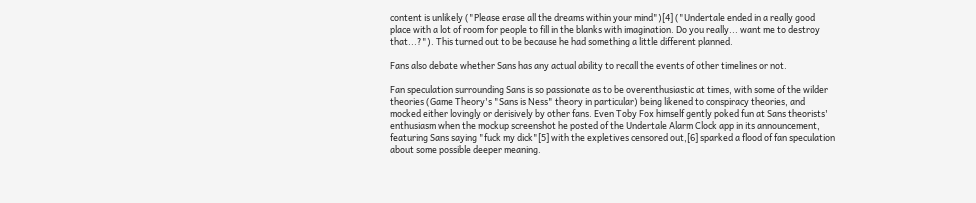content is unlikely ("Please erase all the dreams within your mind")[4] ("Undertale ended in a really good place with a lot of room for people to fill in the blanks with imagination. Do you really... want me to destroy that...?"). This turned out to be because he had something a little different planned.

Fans also debate whether Sans has any actual ability to recall the events of other timelines or not.

Fan speculation surrounding Sans is so passionate as to be overenthusiastic at times, with some of the wilder theories (Game Theory's "Sans is Ness" theory in particular) being likened to conspiracy theories, and mocked either lovingly or derisively by other fans. Even Toby Fox himself gently poked fun at Sans theorists' enthusiasm when the mockup screenshot he posted of the Undertale Alarm Clock app in its announcement, featuring Sans saying "fuck my dick"[5] with the expletives censored out,[6] sparked a flood of fan speculation about some possible deeper meaning.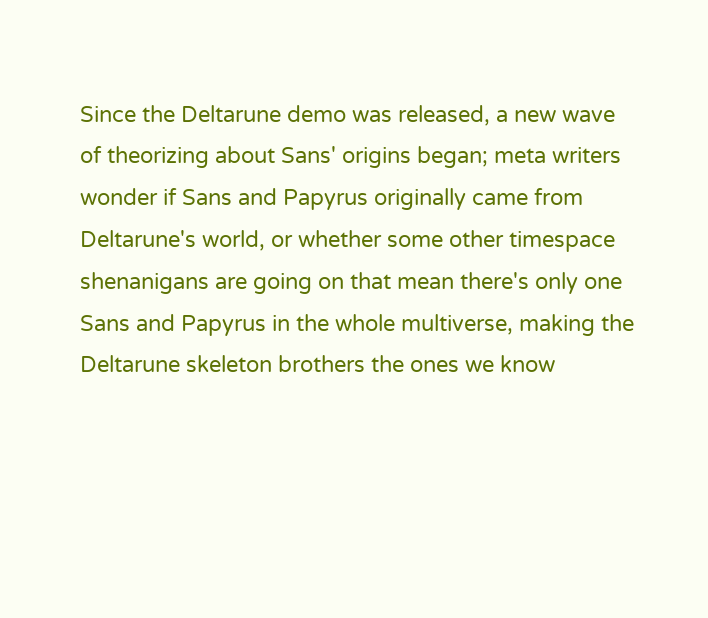Since the Deltarune demo was released, a new wave of theorizing about Sans' origins began; meta writers wonder if Sans and Papyrus originally came from Deltarune's world, or whether some other timespace shenanigans are going on that mean there's only one Sans and Papyrus in the whole multiverse, making the Deltarune skeleton brothers the ones we know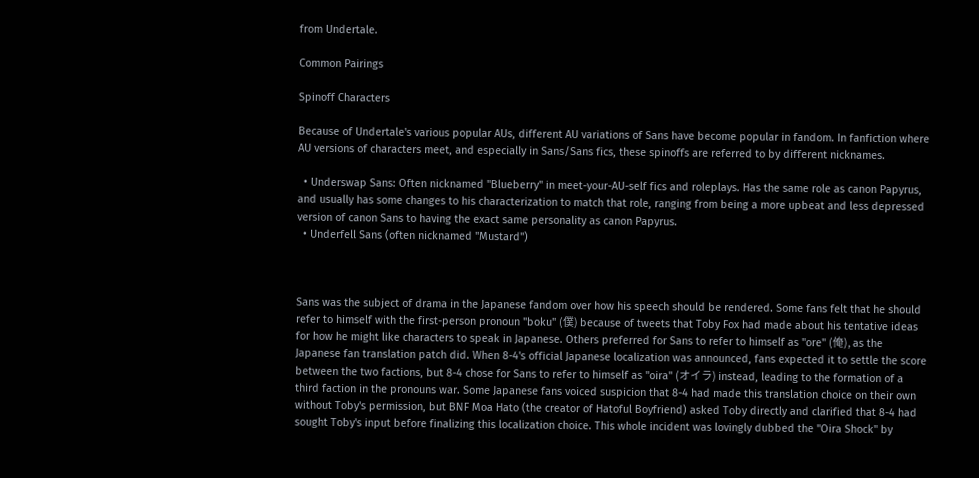from Undertale.

Common Pairings

Spinoff Characters

Because of Undertale's various popular AUs, different AU variations of Sans have become popular in fandom. In fanfiction where AU versions of characters meet, and especially in Sans/Sans fics, these spinoffs are referred to by different nicknames.

  • Underswap Sans: Often nicknamed "Blueberry" in meet-your-AU-self fics and roleplays. Has the same role as canon Papyrus, and usually has some changes to his characterization to match that role, ranging from being a more upbeat and less depressed version of canon Sans to having the exact same personality as canon Papyrus.
  • Underfell Sans (often nicknamed "Mustard")



Sans was the subject of drama in the Japanese fandom over how his speech should be rendered. Some fans felt that he should refer to himself with the first-person pronoun "boku" (僕) because of tweets that Toby Fox had made about his tentative ideas for how he might like characters to speak in Japanese. Others preferred for Sans to refer to himself as "ore" (俺), as the Japanese fan translation patch did. When 8-4's official Japanese localization was announced, fans expected it to settle the score between the two factions, but 8-4 chose for Sans to refer to himself as "oira" (オイラ) instead, leading to the formation of a third faction in the pronouns war. Some Japanese fans voiced suspicion that 8-4 had made this translation choice on their own without Toby's permission, but BNF Moa Hato (the creator of Hatoful Boyfriend) asked Toby directly and clarified that 8-4 had sought Toby's input before finalizing this localization choice. This whole incident was lovingly dubbed the "Oira Shock" by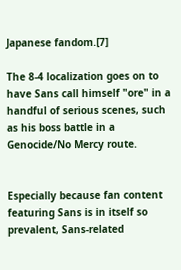Japanese fandom.[7]

The 8-4 localization goes on to have Sans call himself "ore" in a handful of serious scenes, such as his boss battle in a Genocide/No Mercy route.


Especially because fan content featuring Sans is in itself so prevalent, Sans-related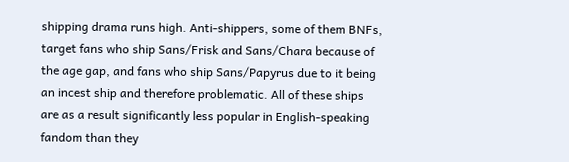shipping drama runs high. Anti-shippers, some of them BNFs, target fans who ship Sans/Frisk and Sans/Chara because of the age gap, and fans who ship Sans/Papyrus due to it being an incest ship and therefore problematic. All of these ships are as a result significantly less popular in English-speaking fandom than they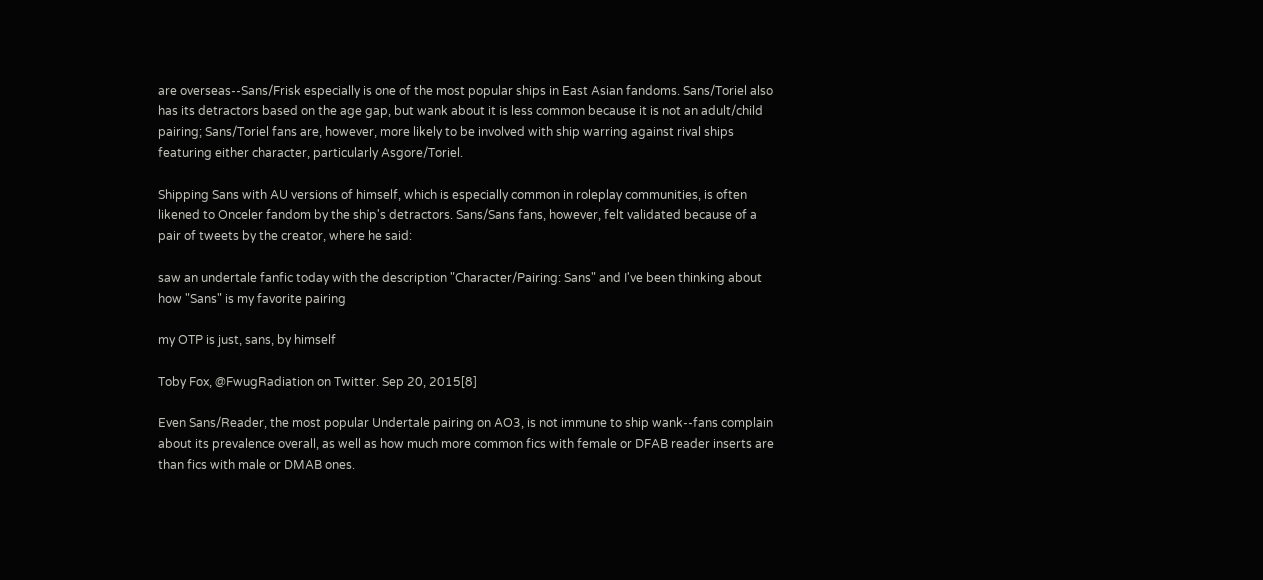are overseas--Sans/Frisk especially is one of the most popular ships in East Asian fandoms. Sans/Toriel also has its detractors based on the age gap, but wank about it is less common because it is not an adult/child pairing; Sans/Toriel fans are, however, more likely to be involved with ship warring against rival ships featuring either character, particularly Asgore/Toriel.

Shipping Sans with AU versions of himself, which is especially common in roleplay communities, is often likened to Onceler fandom by the ship's detractors. Sans/Sans fans, however, felt validated because of a pair of tweets by the creator, where he said:

saw an undertale fanfic today with the description "Character/Pairing: Sans" and I've been thinking about how "Sans" is my favorite pairing

my OTP is just, sans, by himself

Toby Fox, @FwugRadiation on Twitter. Sep 20, 2015[8]

Even Sans/Reader, the most popular Undertale pairing on AO3, is not immune to ship wank--fans complain about its prevalence overall, as well as how much more common fics with female or DFAB reader inserts are than fics with male or DMAB ones.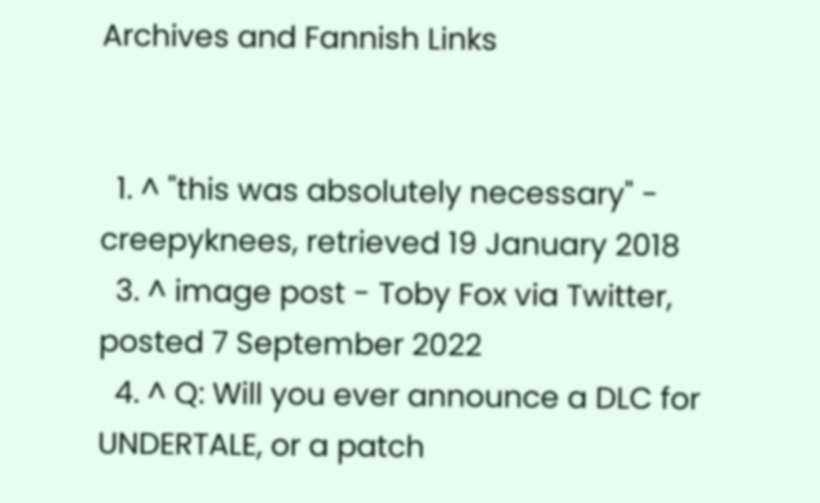Archives and Fannish Links


  1. ^ "this was absolutely necessary" - creepyknees, retrieved 19 January 2018
  3. ^ image post - Toby Fox via Twitter, posted 7 September 2022
  4. ^ Q: Will you ever announce a DLC for UNDERTALE, or a patch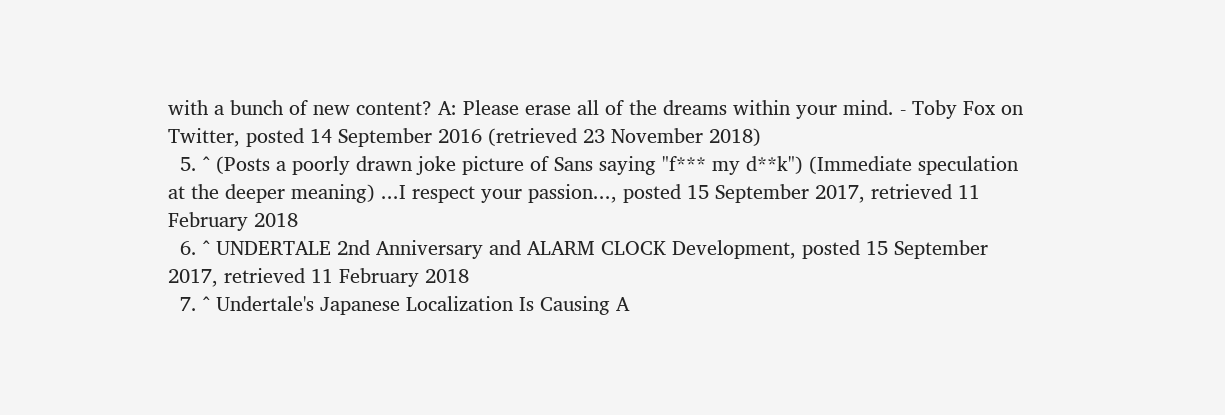with a bunch of new content? A: Please erase all of the dreams within your mind. - Toby Fox on Twitter, posted 14 September 2016 (retrieved 23 November 2018)
  5. ^ (Posts a poorly drawn joke picture of Sans saying "f*** my d**k") (Immediate speculation at the deeper meaning) ...I respect your passion..., posted 15 September 2017, retrieved 11 February 2018
  6. ^ UNDERTALE 2nd Anniversary and ALARM CLOCK Development, posted 15 September 2017, retrieved 11 February 2018
  7. ^ Undertale's Japanese Localization Is Causing A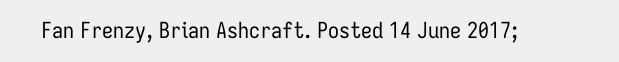Fan Frenzy, Brian Ashcraft. Posted 14 June 2017;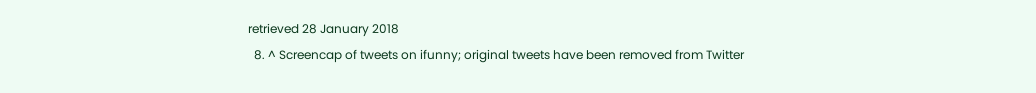retrieved 28 January 2018
  8. ^ Screencap of tweets on ifunny; original tweets have been removed from Twitter